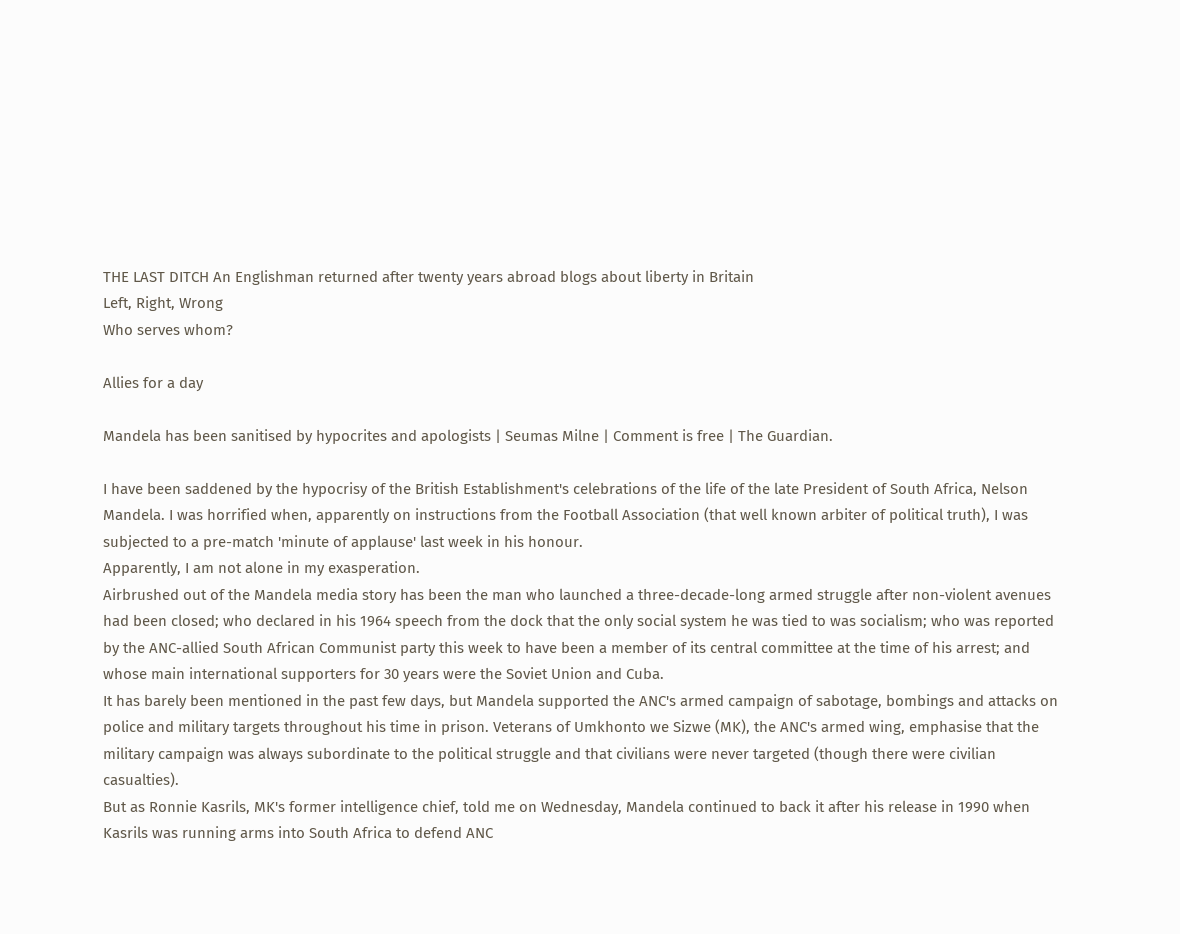THE LAST DITCH An Englishman returned after twenty years abroad blogs about liberty in Britain
Left, Right, Wrong
Who serves whom?

Allies for a day

Mandela has been sanitised by hypocrites and apologists | Seumas Milne | Comment is free | The Guardian.

I have been saddened by the hypocrisy of the British Establishment's celebrations of the life of the late President of South Africa, Nelson Mandela. I was horrified when, apparently on instructions from the Football Association (that well known arbiter of political truth), I was subjected to a pre-match 'minute of applause' last week in his honour.
Apparently, I am not alone in my exasperation.
Airbrushed out of the Mandela media story has been the man who launched a three-decade-long armed struggle after non-violent avenues had been closed; who declared in his 1964 speech from the dock that the only social system he was tied to was socialism; who was reported by the ANC-allied South African Communist party this week to have been a member of its central committee at the time of his arrest; and whose main international supporters for 30 years were the Soviet Union and Cuba.
It has barely been mentioned in the past few days, but Mandela supported the ANC's armed campaign of sabotage, bombings and attacks on police and military targets throughout his time in prison. Veterans of Umkhonto we Sizwe (MK), the ANC's armed wing, emphasise that the military campaign was always subordinate to the political struggle and that civilians were never targeted (though there were civilian casualties).
But as Ronnie Kasrils, MK's former intelligence chief, told me on Wednesday, Mandela continued to back it after his release in 1990 when Kasrils was running arms into South Africa to defend ANC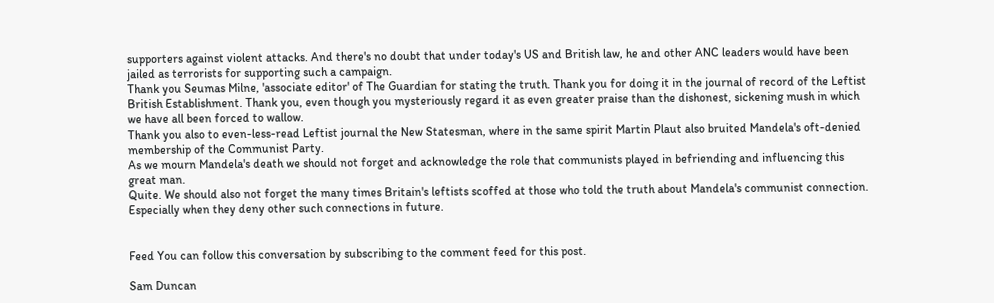supporters against violent attacks. And there's no doubt that under today's US and British law, he and other ANC leaders would have been jailed as terrorists for supporting such a campaign.
Thank you Seumas Milne, 'associate editor' of The Guardian for stating the truth. Thank you for doing it in the journal of record of the Leftist British Establishment. Thank you, even though you mysteriously regard it as even greater praise than the dishonest, sickening mush in which we have all been forced to wallow.
Thank you also to even-less-read Leftist journal the New Statesman, where in the same spirit Martin Plaut also bruited Mandela's oft-denied membership of the Communist Party.
As we mourn Mandela's death we should not forget and acknowledge the role that communists played in befriending and influencing this great man.
Quite. We should also not forget the many times Britain's leftists scoffed at those who told the truth about Mandela's communist connection. Especially when they deny other such connections in future.


Feed You can follow this conversation by subscribing to the comment feed for this post.

Sam Duncan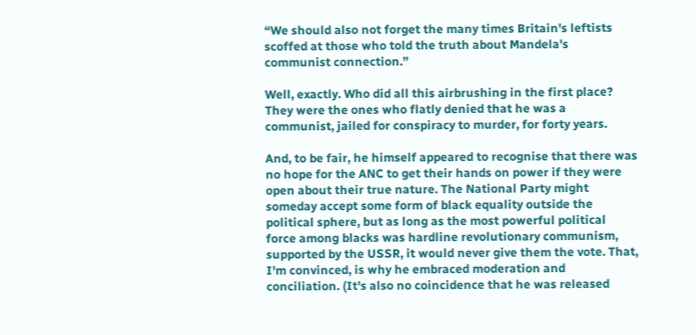“We should also not forget the many times Britain's leftists scoffed at those who told the truth about Mandela's communist connection.”

Well, exactly. Who did all this airbrushing in the first place? They were the ones who flatly denied that he was a communist, jailed for conspiracy to murder, for forty years.

And, to be fair, he himself appeared to recognise that there was no hope for the ANC to get their hands on power if they were open about their true nature. The National Party might someday accept some form of black equality outside the political sphere, but as long as the most powerful political force among blacks was hardline revolutionary communism, supported by the USSR, it would never give them the vote. That, I'm convinced, is why he embraced moderation and conciliation. (It's also no coincidence that he was released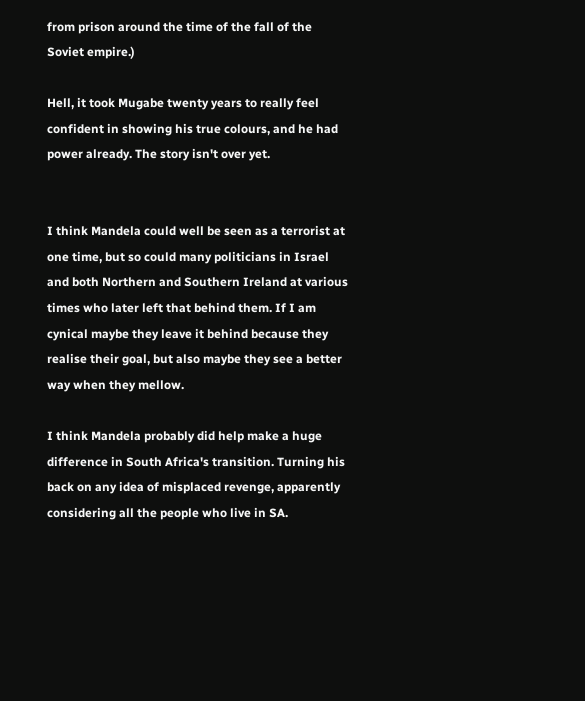from prison around the time of the fall of the Soviet empire.)

Hell, it took Mugabe twenty years to really feel confident in showing his true colours, and he had power already. The story isn't over yet.


I think Mandela could well be seen as a terrorist at one time, but so could many politicians in Israel and both Northern and Southern Ireland at various times who later left that behind them. If I am cynical maybe they leave it behind because they realise their goal, but also maybe they see a better way when they mellow.

I think Mandela probably did help make a huge difference in South Africa's transition. Turning his back on any idea of misplaced revenge, apparently considering all the people who live in SA.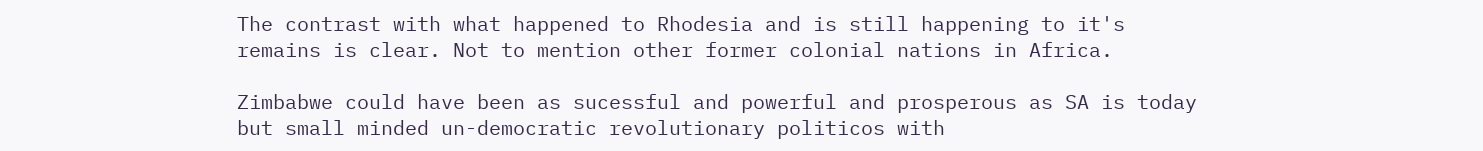The contrast with what happened to Rhodesia and is still happening to it's remains is clear. Not to mention other former colonial nations in Africa.

Zimbabwe could have been as sucessful and powerful and prosperous as SA is today but small minded un-democratic revolutionary politicos with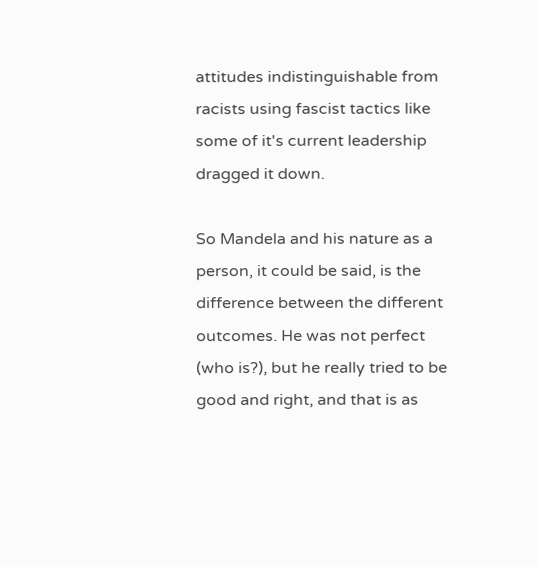attitudes indistinguishable from racists using fascist tactics like some of it's current leadership dragged it down.

So Mandela and his nature as a person, it could be said, is the difference between the different outcomes. He was not perfect (who is?), but he really tried to be good and right, and that is as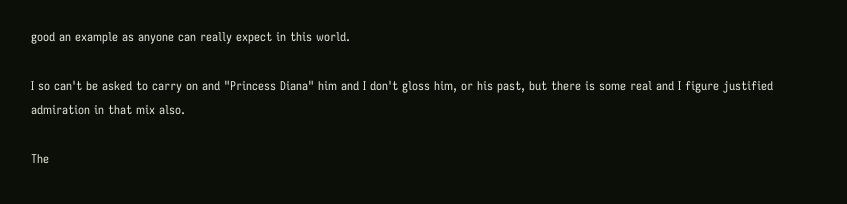good an example as anyone can really expect in this world.

I so can't be asked to carry on and "Princess Diana" him and I don't gloss him, or his past, but there is some real and I figure justified admiration in that mix also.

The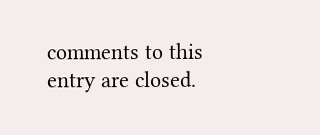comments to this entry are closed.